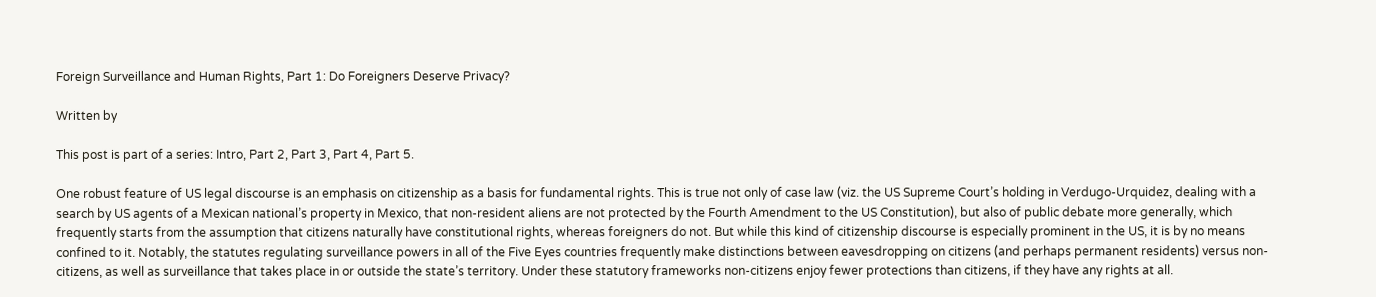Foreign Surveillance and Human Rights, Part 1: Do Foreigners Deserve Privacy?

Written by

This post is part of a series: Intro, Part 2, Part 3, Part 4, Part 5.

One robust feature of US legal discourse is an emphasis on citizenship as a basis for fundamental rights. This is true not only of case law (viz. the US Supreme Court’s holding in Verdugo-Urquidez, dealing with a search by US agents of a Mexican national’s property in Mexico, that non-resident aliens are not protected by the Fourth Amendment to the US Constitution), but also of public debate more generally, which frequently starts from the assumption that citizens naturally have constitutional rights, whereas foreigners do not. But while this kind of citizenship discourse is especially prominent in the US, it is by no means confined to it. Notably, the statutes regulating surveillance powers in all of the Five Eyes countries frequently make distinctions between eavesdropping on citizens (and perhaps permanent residents) versus non-citizens, as well as surveillance that takes place in or outside the state’s territory. Under these statutory frameworks non-citizens enjoy fewer protections than citizens, if they have any rights at all.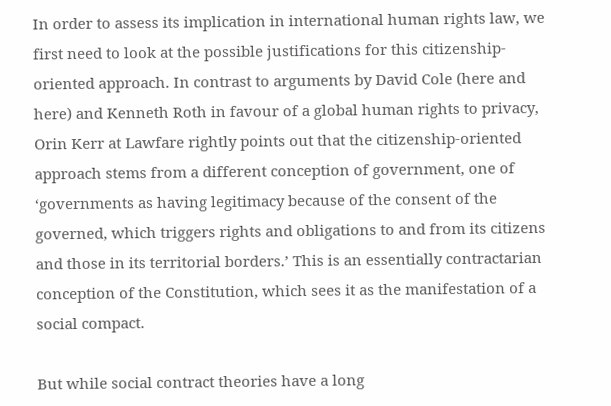In order to assess its implication in international human rights law, we first need to look at the possible justifications for this citizenship-oriented approach. In contrast to arguments by David Cole (here and here) and Kenneth Roth in favour of a global human rights to privacy, Orin Kerr at Lawfare rightly points out that the citizenship-oriented approach stems from a different conception of government, one of ‘governments as having legitimacy because of the consent of the governed, which triggers rights and obligations to and from its citizens and those in its territorial borders.’ This is an essentially contractarian conception of the Constitution, which sees it as the manifestation of a social compact.

But while social contract theories have a long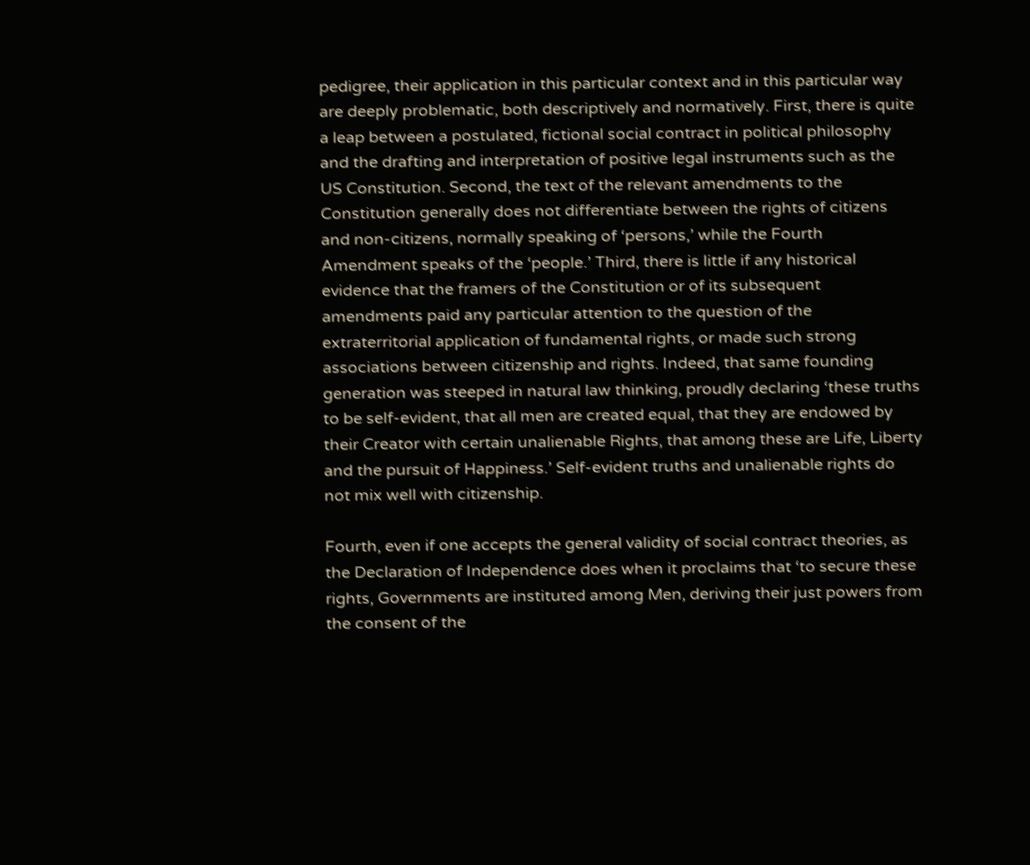pedigree, their application in this particular context and in this particular way are deeply problematic, both descriptively and normatively. First, there is quite a leap between a postulated, fictional social contract in political philosophy and the drafting and interpretation of positive legal instruments such as the US Constitution. Second, the text of the relevant amendments to the Constitution generally does not differentiate between the rights of citizens and non-citizens, normally speaking of ‘persons,’ while the Fourth Amendment speaks of the ‘people.’ Third, there is little if any historical evidence that the framers of the Constitution or of its subsequent amendments paid any particular attention to the question of the extraterritorial application of fundamental rights, or made such strong associations between citizenship and rights. Indeed, that same founding generation was steeped in natural law thinking, proudly declaring ‘these truths to be self-evident, that all men are created equal, that they are endowed by their Creator with certain unalienable Rights, that among these are Life, Liberty and the pursuit of Happiness.’ Self-evident truths and unalienable rights do not mix well with citizenship.

Fourth, even if one accepts the general validity of social contract theories, as the Declaration of Independence does when it proclaims that ‘to secure these rights, Governments are instituted among Men, deriving their just powers from the consent of the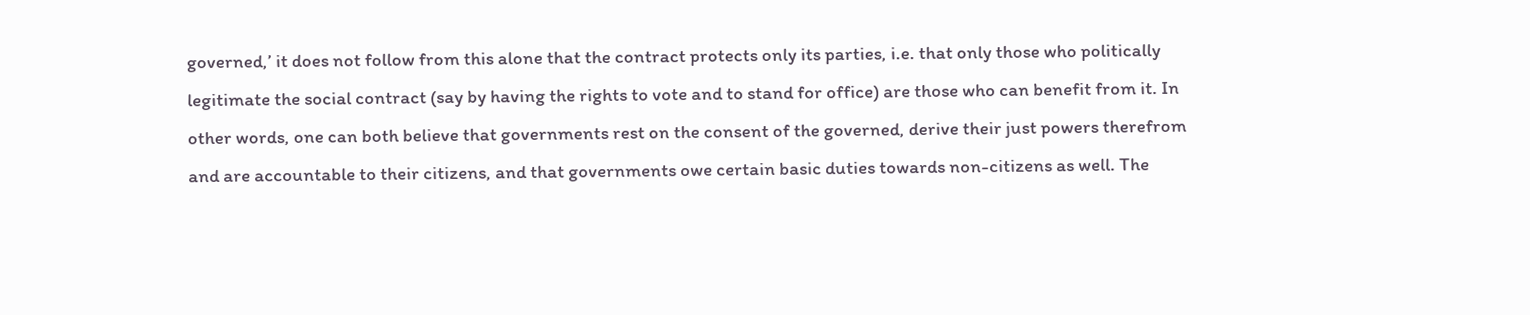governed,’ it does not follow from this alone that the contract protects only its parties, i.e. that only those who politically legitimate the social contract (say by having the rights to vote and to stand for office) are those who can benefit from it. In other words, one can both believe that governments rest on the consent of the governed, derive their just powers therefrom and are accountable to their citizens, and that governments owe certain basic duties towards non-citizens as well. The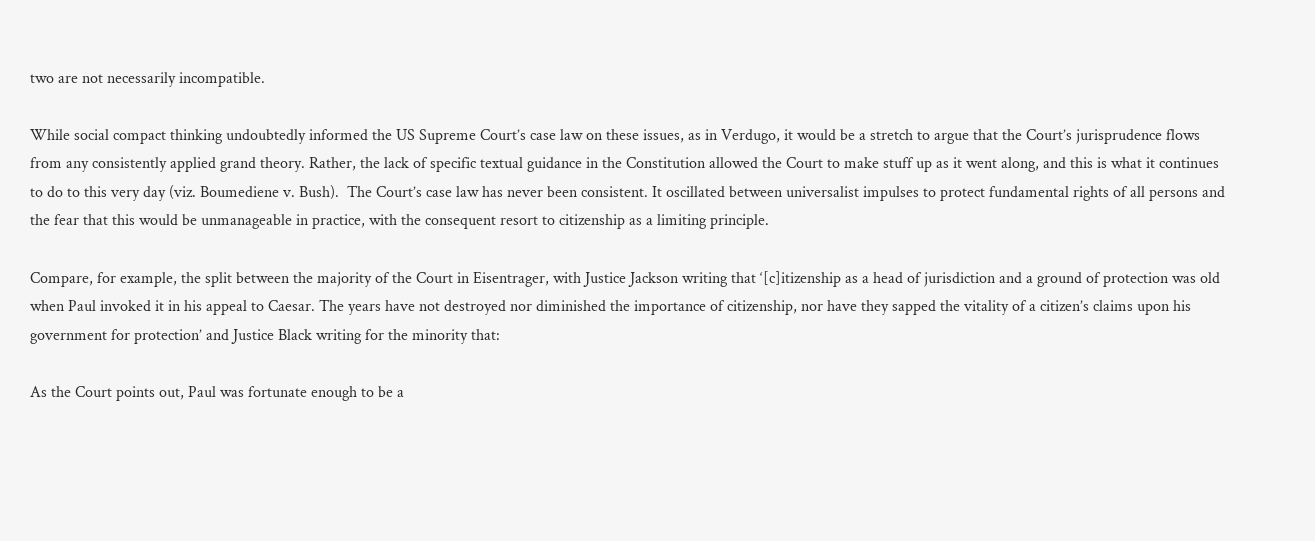two are not necessarily incompatible.

While social compact thinking undoubtedly informed the US Supreme Court’s case law on these issues, as in Verdugo, it would be a stretch to argue that the Court’s jurisprudence flows from any consistently applied grand theory. Rather, the lack of specific textual guidance in the Constitution allowed the Court to make stuff up as it went along, and this is what it continues to do to this very day (viz. Boumediene v. Bush).  The Court’s case law has never been consistent. It oscillated between universalist impulses to protect fundamental rights of all persons and the fear that this would be unmanageable in practice, with the consequent resort to citizenship as a limiting principle.

Compare, for example, the split between the majority of the Court in Eisentrager, with Justice Jackson writing that ‘[c]itizenship as a head of jurisdiction and a ground of protection was old when Paul invoked it in his appeal to Caesar. The years have not destroyed nor diminished the importance of citizenship, nor have they sapped the vitality of a citizen’s claims upon his government for protection’ and Justice Black writing for the minority that:

As the Court points out, Paul was fortunate enough to be a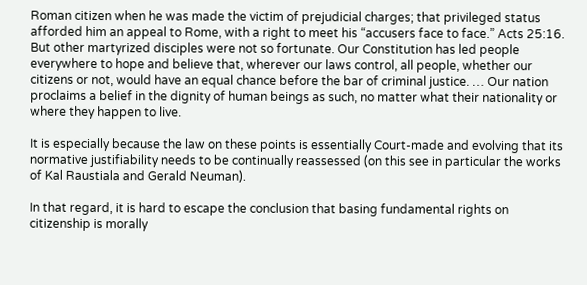Roman citizen when he was made the victim of prejudicial charges; that privileged status afforded him an appeal to Rome, with a right to meet his “accusers face to face.” Acts 25:16. But other martyrized disciples were not so fortunate. Our Constitution has led people everywhere to hope and believe that, wherever our laws control, all people, whether our citizens or not, would have an equal chance before the bar of criminal justice. … Our nation proclaims a belief in the dignity of human beings as such, no matter what their nationality or where they happen to live.

It is especially because the law on these points is essentially Court-made and evolving that its normative justifiability needs to be continually reassessed (on this see in particular the works of Kal Raustiala and Gerald Neuman).

In that regard, it is hard to escape the conclusion that basing fundamental rights on citizenship is morally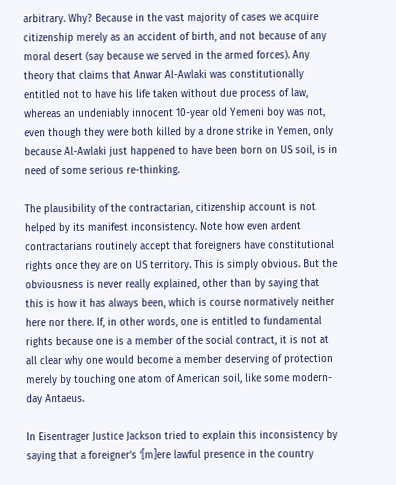arbitrary. Why? Because in the vast majority of cases we acquire citizenship merely as an accident of birth, and not because of any moral desert (say because we served in the armed forces). Any theory that claims that Anwar Al-Awlaki was constitutionally entitled not to have his life taken without due process of law, whereas an undeniably innocent 10-year old Yemeni boy was not, even though they were both killed by a drone strike in Yemen, only because Al-Awlaki just happened to have been born on US soil, is in need of some serious re-thinking.

The plausibility of the contractarian, citizenship account is not helped by its manifest inconsistency. Note how even ardent contractarians routinely accept that foreigners have constitutional rights once they are on US territory. This is simply obvious. But the obviousness is never really explained, other than by saying that this is how it has always been, which is course normatively neither here nor there. If, in other words, one is entitled to fundamental rights because one is a member of the social contract, it is not at all clear why one would become a member deserving of protection merely by touching one atom of American soil, like some modern-day Antaeus.

In Eisentrager Justice Jackson tried to explain this inconsistency by saying that a foreigner’s ‘[m]ere lawful presence in the country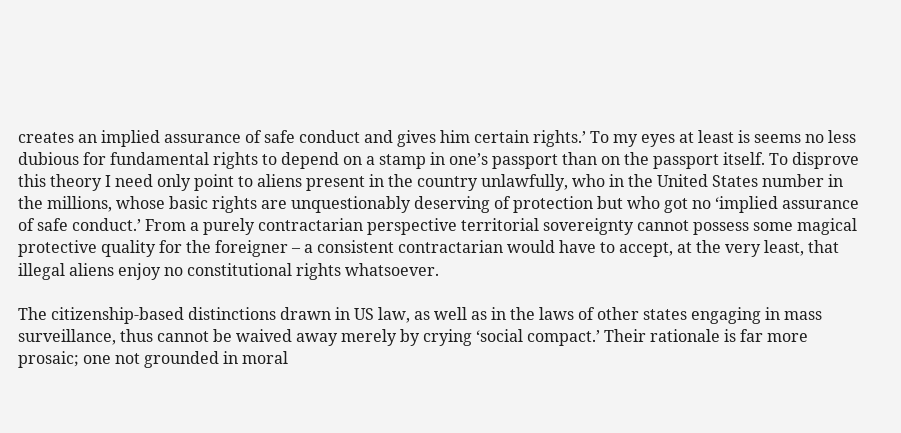creates an implied assurance of safe conduct and gives him certain rights.’ To my eyes at least is seems no less dubious for fundamental rights to depend on a stamp in one’s passport than on the passport itself. To disprove this theory I need only point to aliens present in the country unlawfully, who in the United States number in the millions, whose basic rights are unquestionably deserving of protection but who got no ‘implied assurance of safe conduct.’ From a purely contractarian perspective territorial sovereignty cannot possess some magical protective quality for the foreigner – a consistent contractarian would have to accept, at the very least, that illegal aliens enjoy no constitutional rights whatsoever.

The citizenship-based distinctions drawn in US law, as well as in the laws of other states engaging in mass surveillance, thus cannot be waived away merely by crying ‘social compact.’ Their rationale is far more prosaic; one not grounded in moral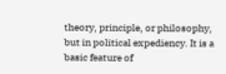theory, principle, or philosophy, but in political expediency. It is a basic feature of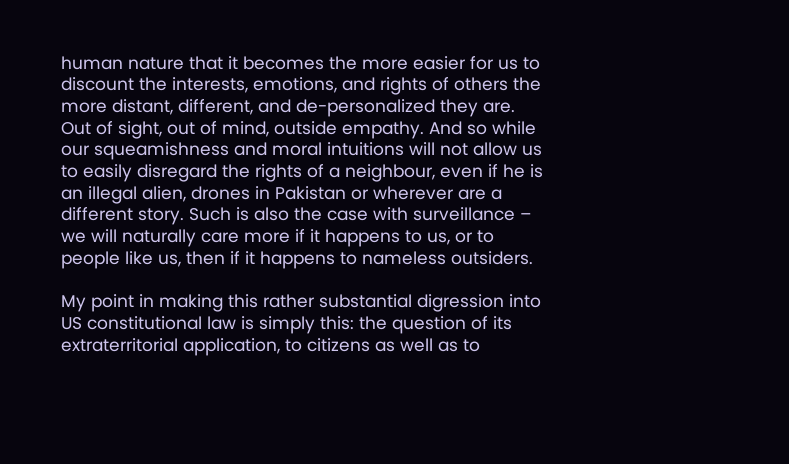human nature that it becomes the more easier for us to discount the interests, emotions, and rights of others the more distant, different, and de-personalized they are. Out of sight, out of mind, outside empathy. And so while our squeamishness and moral intuitions will not allow us to easily disregard the rights of a neighbour, even if he is an illegal alien, drones in Pakistan or wherever are a different story. Such is also the case with surveillance – we will naturally care more if it happens to us, or to people like us, then if it happens to nameless outsiders.

My point in making this rather substantial digression into US constitutional law is simply this: the question of its extraterritorial application, to citizens as well as to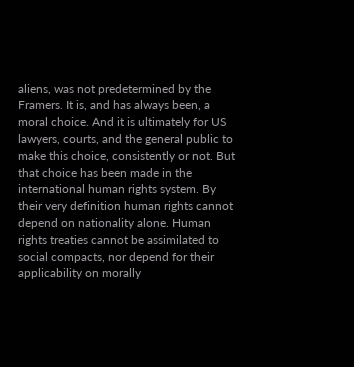aliens, was not predetermined by the Framers. It is, and has always been, a moral choice. And it is ultimately for US lawyers, courts, and the general public to make this choice, consistently or not. But that choice has been made in the international human rights system. By their very definition human rights cannot depend on nationality alone. Human rights treaties cannot be assimilated to social compacts, nor depend for their applicability on morally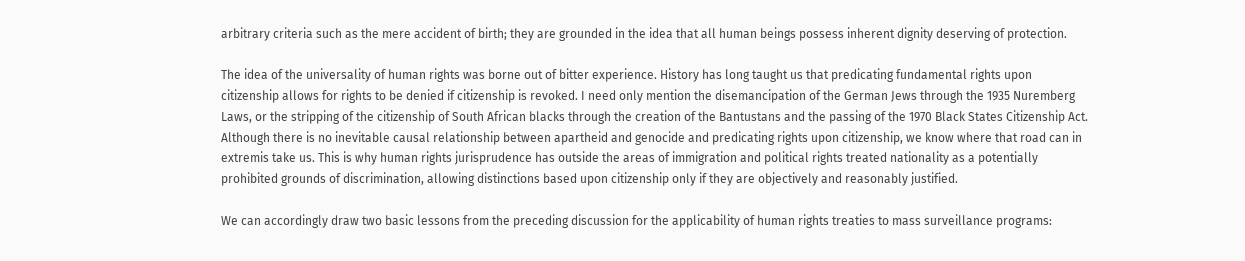arbitrary criteria such as the mere accident of birth; they are grounded in the idea that all human beings possess inherent dignity deserving of protection.

The idea of the universality of human rights was borne out of bitter experience. History has long taught us that predicating fundamental rights upon citizenship allows for rights to be denied if citizenship is revoked. I need only mention the disemancipation of the German Jews through the 1935 Nuremberg Laws, or the stripping of the citizenship of South African blacks through the creation of the Bantustans and the passing of the 1970 Black States Citizenship Act. Although there is no inevitable causal relationship between apartheid and genocide and predicating rights upon citizenship, we know where that road can in extremis take us. This is why human rights jurisprudence has outside the areas of immigration and political rights treated nationality as a potentially prohibited grounds of discrimination, allowing distinctions based upon citizenship only if they are objectively and reasonably justified.

We can accordingly draw two basic lessons from the preceding discussion for the applicability of human rights treaties to mass surveillance programs: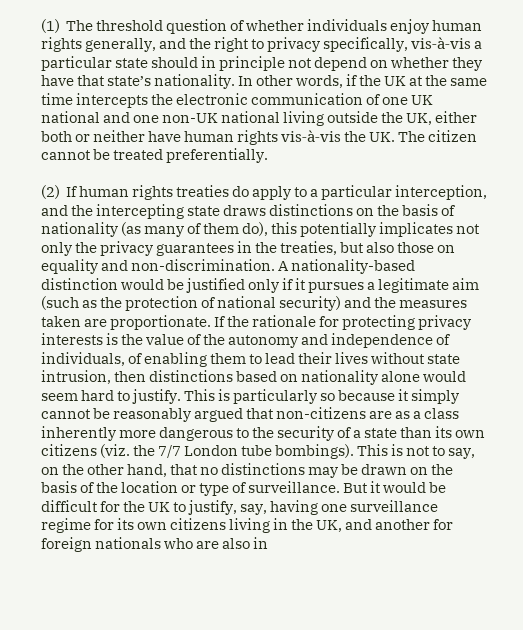(1)  The threshold question of whether individuals enjoy human rights generally, and the right to privacy specifically, vis-à-vis a particular state should in principle not depend on whether they have that state’s nationality. In other words, if the UK at the same time intercepts the electronic communication of one UK national and one non-UK national living outside the UK, either both or neither have human rights vis-à-vis the UK. The citizen cannot be treated preferentially.

(2)  If human rights treaties do apply to a particular interception, and the intercepting state draws distinctions on the basis of nationality (as many of them do), this potentially implicates not only the privacy guarantees in the treaties, but also those on equality and non-discrimination. A nationality-based distinction would be justified only if it pursues a legitimate aim (such as the protection of national security) and the measures taken are proportionate. If the rationale for protecting privacy interests is the value of the autonomy and independence of individuals, of enabling them to lead their lives without state intrusion, then distinctions based on nationality alone would seem hard to justify. This is particularly so because it simply cannot be reasonably argued that non-citizens are as a class inherently more dangerous to the security of a state than its own citizens (viz. the 7/7 London tube bombings). This is not to say, on the other hand, that no distinctions may be drawn on the basis of the location or type of surveillance. But it would be difficult for the UK to justify, say, having one surveillance regime for its own citizens living in the UK, and another for foreign nationals who are also in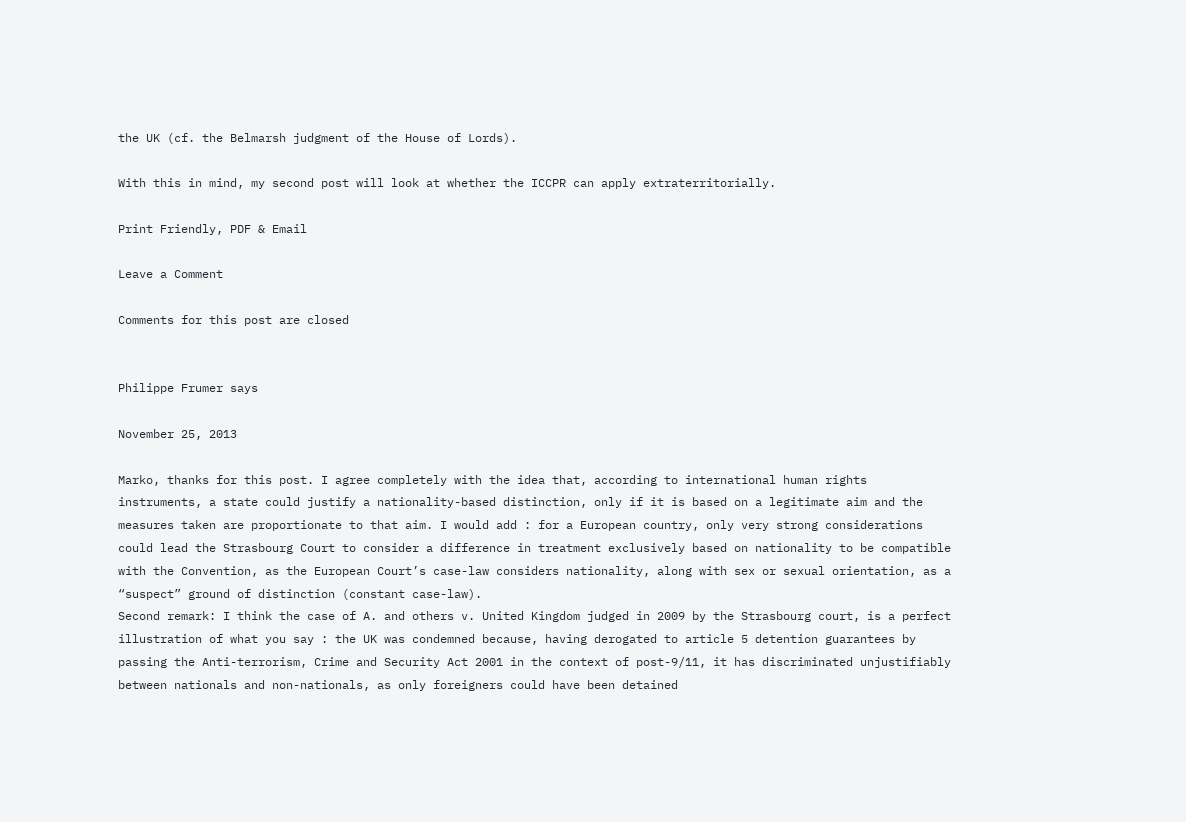the UK (cf. the Belmarsh judgment of the House of Lords).

With this in mind, my second post will look at whether the ICCPR can apply extraterritorially.

Print Friendly, PDF & Email

Leave a Comment

Comments for this post are closed


Philippe Frumer says

November 25, 2013

Marko, thanks for this post. I agree completely with the idea that, according to international human rights instruments, a state could justify a nationality-based distinction, only if it is based on a legitimate aim and the measures taken are proportionate to that aim. I would add : for a European country, only very strong considerations could lead the Strasbourg Court to consider a difference in treatment exclusively based on nationality to be compatible with the Convention, as the European Court’s case-law considers nationality, along with sex or sexual orientation, as a “suspect” ground of distinction (constant case-law).
Second remark: I think the case of A. and others v. United Kingdom judged in 2009 by the Strasbourg court, is a perfect illustration of what you say : the UK was condemned because, having derogated to article 5 detention guarantees by passing the Anti-terrorism, Crime and Security Act 2001 in the context of post-9/11, it has discriminated unjustifiably between nationals and non-nationals, as only foreigners could have been detained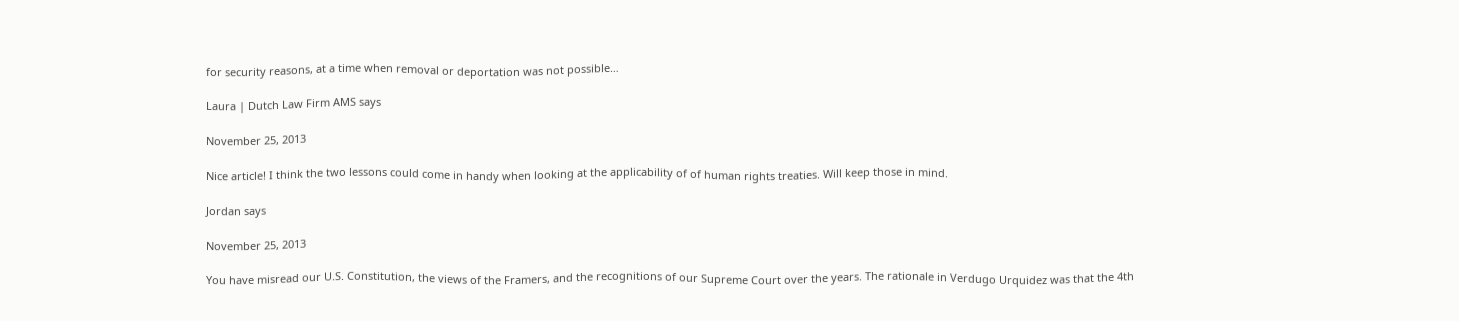for security reasons, at a time when removal or deportation was not possible…

Laura | Dutch Law Firm AMS says

November 25, 2013

Nice article! I think the two lessons could come in handy when looking at the applicability of of human rights treaties. Will keep those in mind.

Jordan says

November 25, 2013

You have misread our U.S. Constitution, the views of the Framers, and the recognitions of our Supreme Court over the years. The rationale in Verdugo Urquidez was that the 4th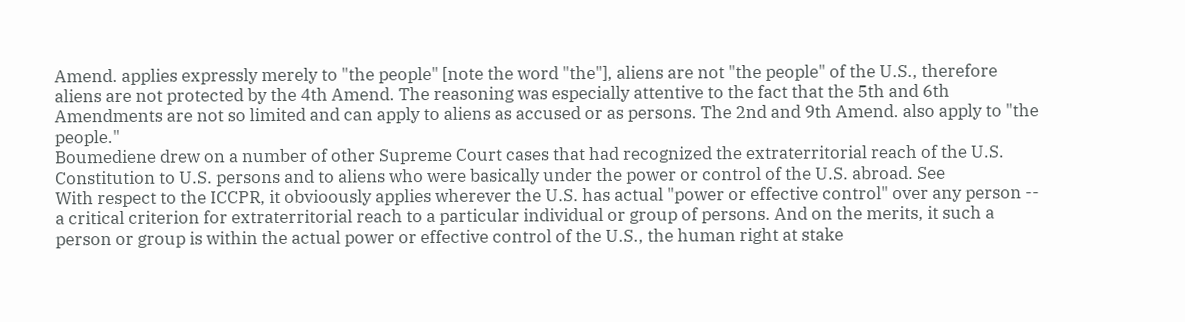Amend. applies expressly merely to "the people" [note the word "the"], aliens are not "the people" of the U.S., therefore aliens are not protected by the 4th Amend. The reasoning was especially attentive to the fact that the 5th and 6th Amendments are not so limited and can apply to aliens as accused or as persons. The 2nd and 9th Amend. also apply to "the people."
Boumediene drew on a number of other Supreme Court cases that had recognized the extraterritorial reach of the U.S. Constitution to U.S. persons and to aliens who were basically under the power or control of the U.S. abroad. See
With respect to the ICCPR, it obvioously applies wherever the U.S. has actual "power or effective control" over any person -- a critical criterion for extraterritorial reach to a particular individual or group of persons. And on the merits, it such a person or group is within the actual power or effective control of the U.S., the human right at stake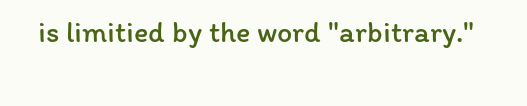is limitied by the word "arbitrary."